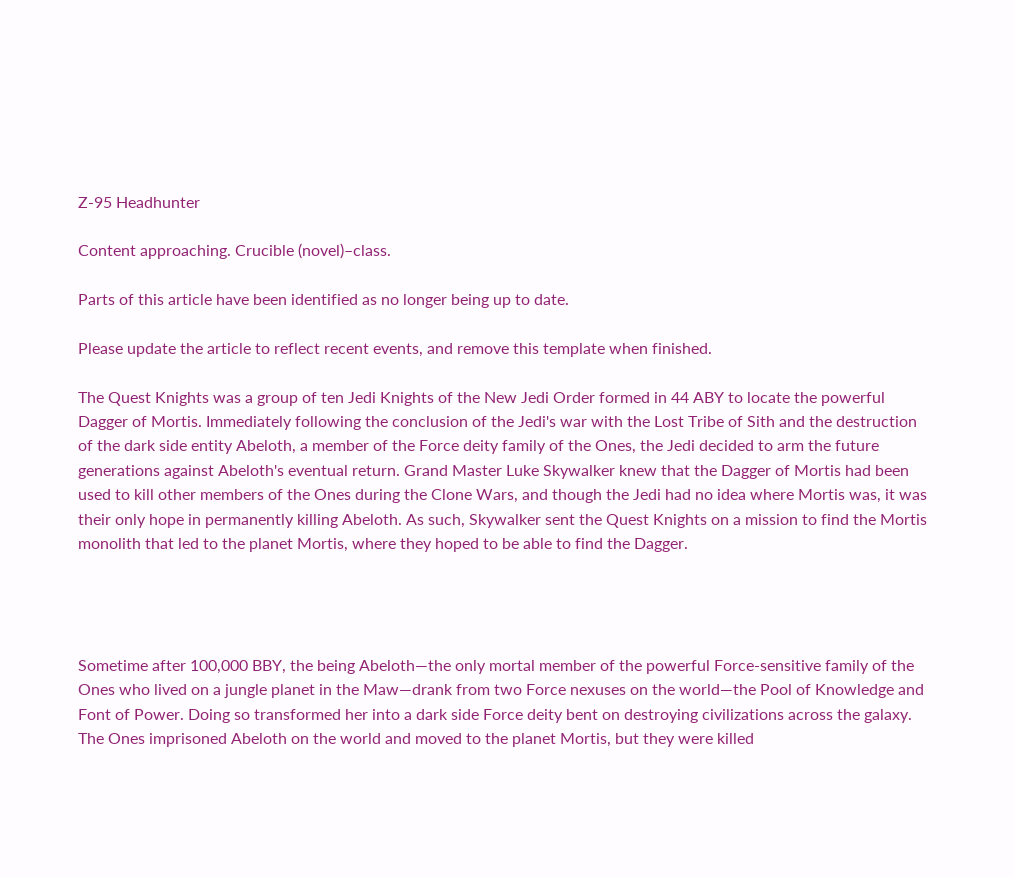Z-95 Headhunter

Content approaching. Crucible (novel)–class.

Parts of this article have been identified as no longer being up to date.

Please update the article to reflect recent events, and remove this template when finished.

The Quest Knights was a group of ten Jedi Knights of the New Jedi Order formed in 44 ABY to locate the powerful Dagger of Mortis. Immediately following the conclusion of the Jedi's war with the Lost Tribe of Sith and the destruction of the dark side entity Abeloth, a member of the Force deity family of the Ones, the Jedi decided to arm the future generations against Abeloth's eventual return. Grand Master Luke Skywalker knew that the Dagger of Mortis had been used to kill other members of the Ones during the Clone Wars, and though the Jedi had no idea where Mortis was, it was their only hope in permanently killing Abeloth. As such, Skywalker sent the Quest Knights on a mission to find the Mortis monolith that led to the planet Mortis, where they hoped to be able to find the Dagger.




Sometime after 100,000 BBY, the being Abeloth—the only mortal member of the powerful Force-sensitive family of the Ones who lived on a jungle planet in the Maw—drank from two Force nexuses on the world—the Pool of Knowledge and Font of Power. Doing so transformed her into a dark side Force deity bent on destroying civilizations across the galaxy. The Ones imprisoned Abeloth on the world and moved to the planet Mortis, but they were killed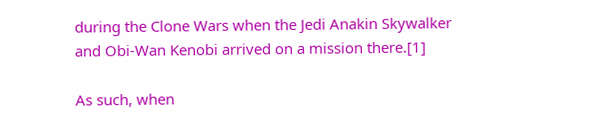during the Clone Wars when the Jedi Anakin Skywalker and Obi-Wan Kenobi arrived on a mission there.[1]

As such, when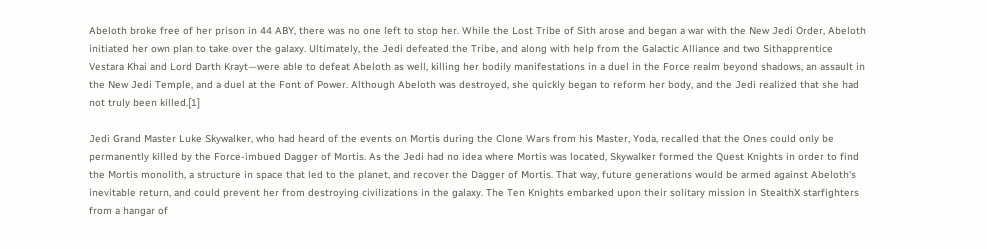Abeloth broke free of her prison in 44 ABY, there was no one left to stop her. While the Lost Tribe of Sith arose and began a war with the New Jedi Order, Abeloth initiated her own plan to take over the galaxy. Ultimately, the Jedi defeated the Tribe, and along with help from the Galactic Alliance and two Sithapprentice Vestara Khai and Lord Darth Krayt—were able to defeat Abeloth as well, killing her bodily manifestations in a duel in the Force realm beyond shadows, an assault in the New Jedi Temple, and a duel at the Font of Power. Although Abeloth was destroyed, she quickly began to reform her body, and the Jedi realized that she had not truly been killed.[1]

Jedi Grand Master Luke Skywalker, who had heard of the events on Mortis during the Clone Wars from his Master, Yoda, recalled that the Ones could only be permanently killed by the Force-imbued Dagger of Mortis. As the Jedi had no idea where Mortis was located, Skywalker formed the Quest Knights in order to find the Mortis monolith, a structure in space that led to the planet, and recover the Dagger of Mortis. That way, future generations would be armed against Abeloth's inevitable return, and could prevent her from destroying civilizations in the galaxy. The Ten Knights embarked upon their solitary mission in StealthX starfighters from a hangar of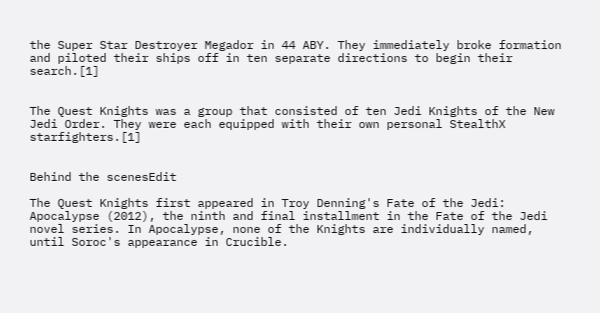the Super Star Destroyer Megador in 44 ABY. They immediately broke formation and piloted their ships off in ten separate directions to begin their search.[1]


The Quest Knights was a group that consisted of ten Jedi Knights of the New Jedi Order. They were each equipped with their own personal StealthX starfighters.[1]


Behind the scenesEdit

The Quest Knights first appeared in Troy Denning's Fate of the Jedi: Apocalypse (2012), the ninth and final installment in the Fate of the Jedi novel series. In Apocalypse, none of the Knights are individually named, until Soroc's appearance in Crucible.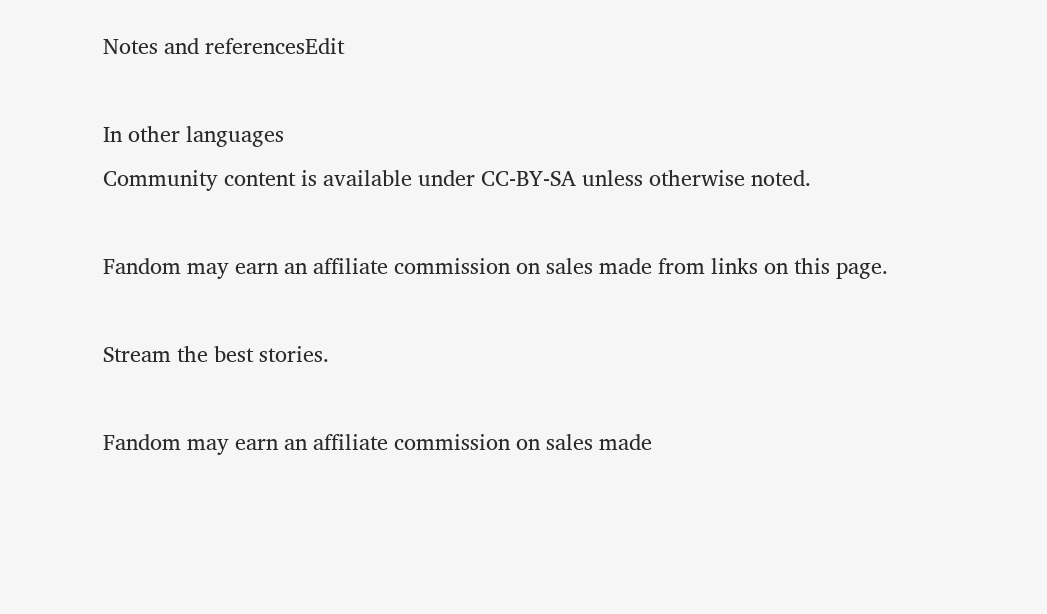Notes and referencesEdit

In other languages
Community content is available under CC-BY-SA unless otherwise noted.

Fandom may earn an affiliate commission on sales made from links on this page.

Stream the best stories.

Fandom may earn an affiliate commission on sales made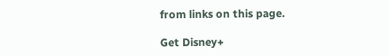from links on this page.

Get Disney+